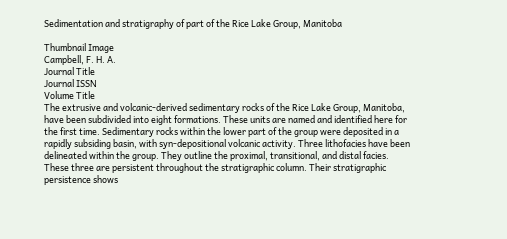Sedimentation and stratigraphy of part of the Rice Lake Group, Manitoba

Thumbnail Image
Campbell, F. H. A.
Journal Title
Journal ISSN
Volume Title
The extrusive and volcanic-derived sedimentary rocks of the Rice Lake Group, Manitoba, have been subdivided into eight formations. These units are named and identified here for the first time. Sedimentary rocks within the lower part of the group were deposited in a rapidly subsiding basin, with syn-depositional volcanic activity. Three lithofacies have been delineated within the group. They outline the proximal, transitional, and distal facies. These three are persistent throughout the stratigraphic column. Their stratigraphic persistence shows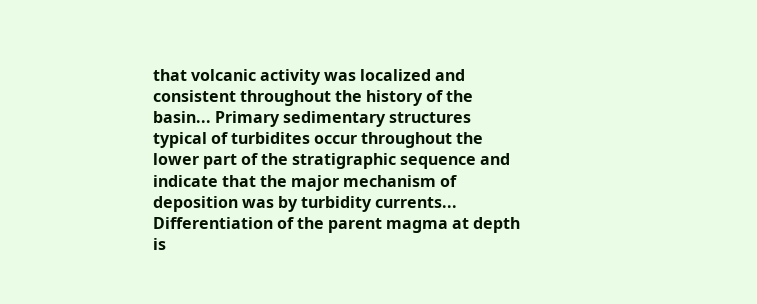that volcanic activity was localized and consistent throughout the history of the basin... Primary sedimentary structures typical of turbidites occur throughout the lower part of the stratigraphic sequence and indicate that the major mechanism of deposition was by turbidity currents... Differentiation of the parent magma at depth is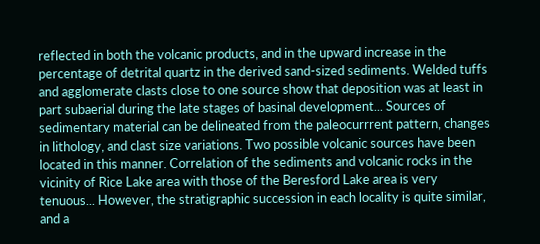reflected in both the volcanic products, and in the upward increase in the percentage of detrital quartz in the derived sand-sized sediments. Welded tuffs and agglomerate clasts close to one source show that deposition was at least in part subaerial during the late stages of basinal development... Sources of sedimentary material can be delineated from the paleocurrrent pattern, changes in lithology, and clast size variations. Two possible volcanic sources have been located in this manner. Correlation of the sediments and volcanic rocks in the vicinity of Rice Lake area with those of the Beresford Lake area is very tenuous... However, the stratigraphic succession in each locality is quite similar, and a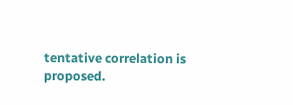tentative correlation is proposed.